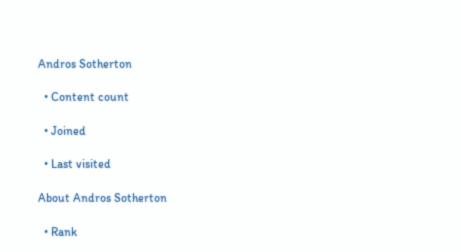Andros Sotherton

  • Content count

  • Joined

  • Last visited

About Andros Sotherton

  • Rank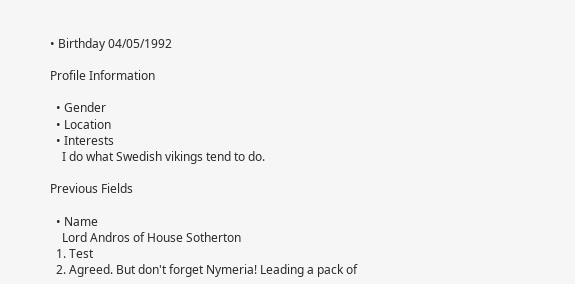• Birthday 04/05/1992

Profile Information

  • Gender
  • Location
  • Interests
    I do what Swedish vikings tend to do.

Previous Fields

  • Name
    Lord Andros of House Sotherton
  1. Test
  2. Agreed. But don't forget Nymeria! Leading a pack of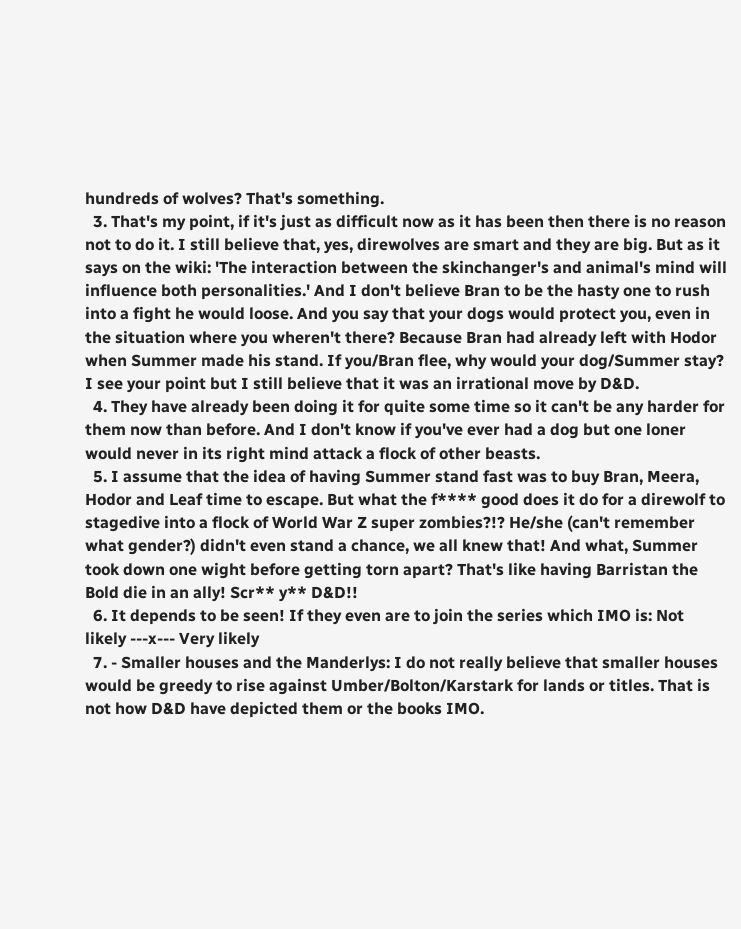hundreds of wolves? That's something.
  3. That's my point, if it's just as difficult now as it has been then there is no reason not to do it. I still believe that, yes, direwolves are smart and they are big. But as it says on the wiki: 'The interaction between the skinchanger's and animal's mind will influence both personalities.' And I don't believe Bran to be the hasty one to rush into a fight he would loose. And you say that your dogs would protect you, even in the situation where you wheren't there? Because Bran had already left with Hodor when Summer made his stand. If you/Bran flee, why would your dog/Summer stay? I see your point but I still believe that it was an irrational move by D&D.
  4. They have already been doing it for quite some time so it can't be any harder for them now than before. And I don't know if you've ever had a dog but one loner would never in its right mind attack a flock of other beasts.
  5. I assume that the idea of having Summer stand fast was to buy Bran, Meera, Hodor and Leaf time to escape. But what the f**** good does it do for a direwolf to stagedive into a flock of World War Z super zombies?!? He/she (can't remember what gender?) didn't even stand a chance, we all knew that! And what, Summer took down one wight before getting torn apart? That's like having Barristan the Bold die in an ally! Scr** y** D&D!!
  6. It depends to be seen! If they even are to join the series which IMO is: Not likely ---x--- Very likely
  7. - Smaller houses and the Manderlys: I do not really believe that smaller houses would be greedy to rise against Umber/Bolton/Karstark for lands or titles. That is not how D&D have depicted them or the books IMO.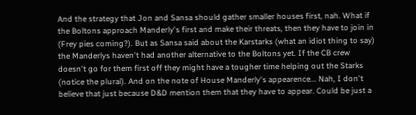And the strategy that Jon and Sansa should gather smaller houses first, nah. What if the Boltons approach Manderly's first and make their threats, then they have to join in (Frey pies coming?). But as Sansa said about the Karstarks (what an idiot thing to say) the Manderlys haven't had another alternative to the Boltons yet. If the CB crew doesn't go for them first off they might have a tougher time helping out the Starks (notice the plural). And on the note of House Manderly's appearence... Nah, I don't believe that just because D&D mention them that they have to appear. Could be just a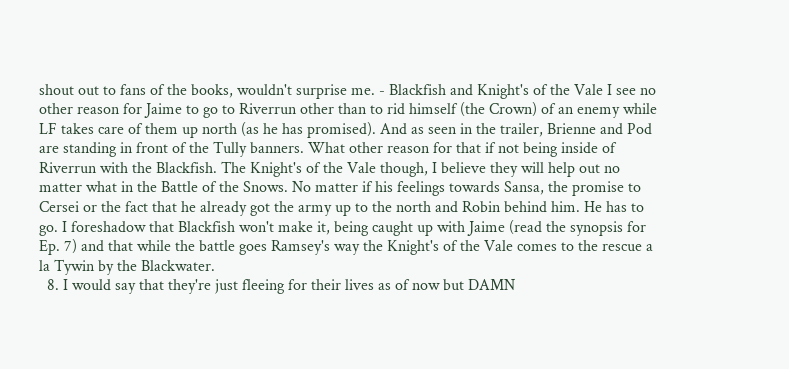shout out to fans of the books, wouldn't surprise me. - Blackfish and Knight's of the Vale I see no other reason for Jaime to go to Riverrun other than to rid himself (the Crown) of an enemy while LF takes care of them up north (as he has promised). And as seen in the trailer, Brienne and Pod are standing in front of the Tully banners. What other reason for that if not being inside of Riverrun with the Blackfish. The Knight's of the Vale though, I believe they will help out no matter what in the Battle of the Snows. No matter if his feelings towards Sansa, the promise to Cersei or the fact that he already got the army up to the north and Robin behind him. He has to go. I foreshadow that Blackfish won't make it, being caught up with Jaime (read the synopsis for Ep. 7) and that while the battle goes Ramsey's way the Knight's of the Vale comes to the rescue a la Tywin by the Blackwater.
  8. I would say that they're just fleeing for their lives as of now but DAMN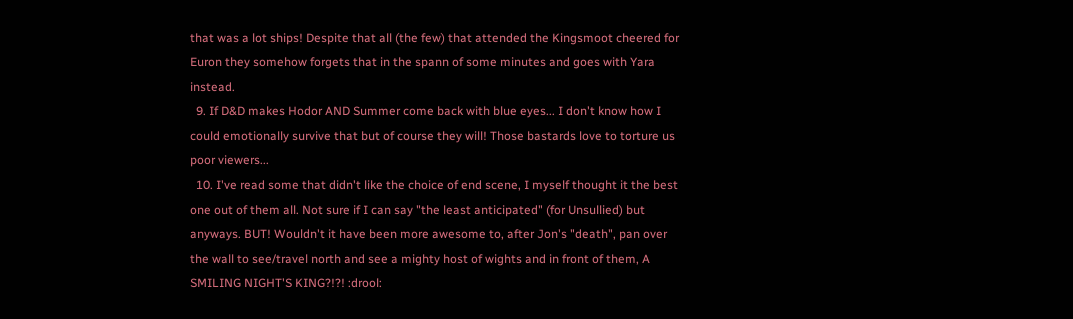that was a lot ships! Despite that all (the few) that attended the Kingsmoot cheered for Euron they somehow forgets that in the spann of some minutes and goes with Yara instead.
  9. If D&D makes Hodor AND Summer come back with blue eyes... I don't know how I could emotionally survive that but of course they will! Those bastards love to torture us poor viewers...
  10. I've read some that didn't like the choice of end scene, I myself thought it the best one out of them all. Not sure if I can say "the least anticipated" (for Unsullied) but anyways. BUT! Wouldn't it have been more awesome to, after Jon's "death", pan over the wall to see/travel north and see a mighty host of wights and in front of them, A SMILING NIGHT'S KING?!?! :drool: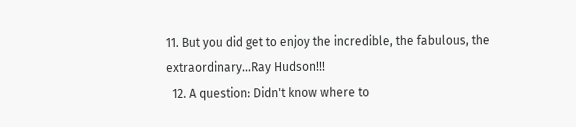11. But you did get to enjoy the incredible, the fabulous, the extraordinary...Ray Hudson!!!
  12. A question: Didn't know where to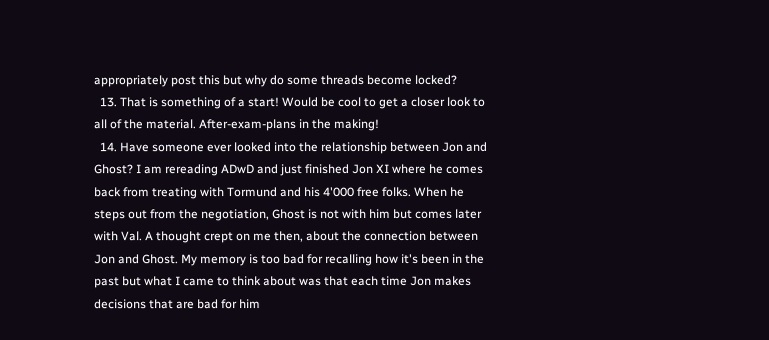appropriately post this but why do some threads become locked?
  13. That is something of a start! Would be cool to get a closer look to all of the material. After-exam-plans in the making!
  14. Have someone ever looked into the relationship between Jon and Ghost? I am rereading ADwD and just finished Jon XI where he comes back from treating with Tormund and his 4'000 free folks. When he steps out from the negotiation, Ghost is not with him but comes later with Val. A thought crept on me then, about the connection between Jon and Ghost. My memory is too bad for recalling how it's been in the past but what I came to think about was that each time Jon makes decisions that are bad for him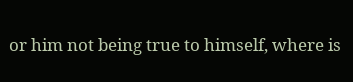or him not being true to himself, where is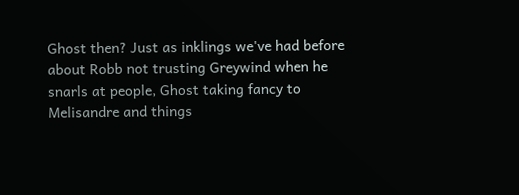Ghost then? Just as inklings we've had before about Robb not trusting Greywind when he snarls at people, Ghost taking fancy to Melisandre and things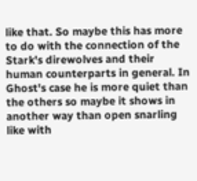like that. So maybe this has more to do with the connection of the Stark's direwolves and their human counterparts in general. In Ghost's case he is more quiet than the others so maybe it shows in another way than open snarling like with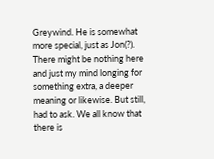Greywind. He is somewhat more special, just as Jon(?). There might be nothing here and just my mind longing for something extra, a deeper meaning or likewise. But still, had to ask. We all know that there is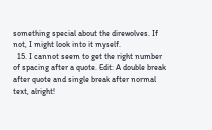something special about the direwolves. If not, I might look into it myself.
  15. I cannot seem to get the right number of spacing after a quote. Edit: A double break after quote and single break after normal text, alright!